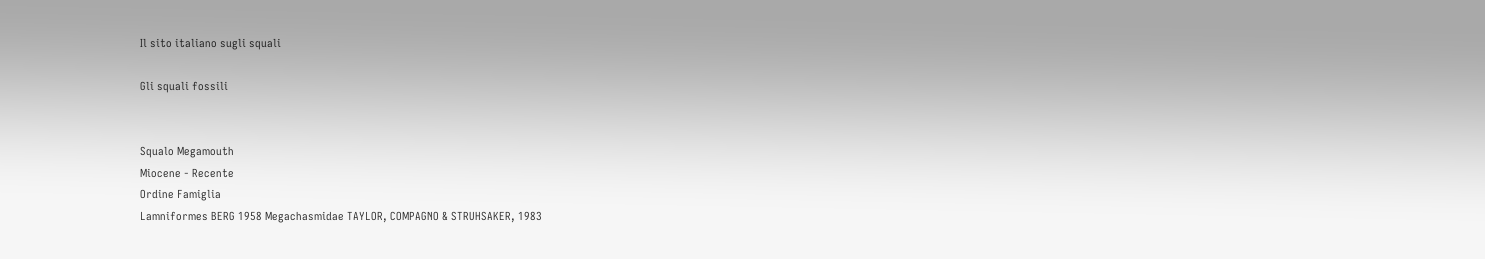Il sito italiano sugli squali

Gli squali fossili


Squalo Megamouth
Miocene - Recente
Ordine Famiglia
Lamniformes BERG 1958 Megachasmidae TAYLOR, COMPAGNO & STRUHSAKER, 1983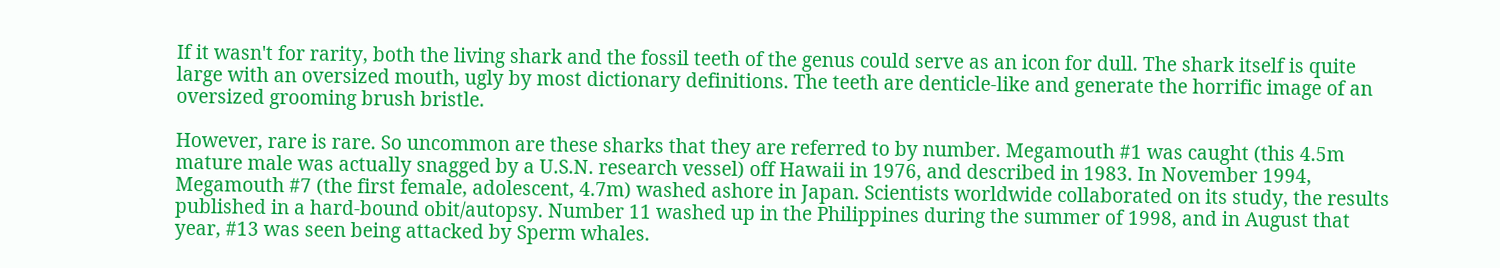If it wasn't for rarity, both the living shark and the fossil teeth of the genus could serve as an icon for dull. The shark itself is quite large with an oversized mouth, ugly by most dictionary definitions. The teeth are denticle-like and generate the horrific image of an oversized grooming brush bristle.

However, rare is rare. So uncommon are these sharks that they are referred to by number. Megamouth #1 was caught (this 4.5m mature male was actually snagged by a U.S.N. research vessel) off Hawaii in 1976, and described in 1983. In November 1994, Megamouth #7 (the first female, adolescent, 4.7m) washed ashore in Japan. Scientists worldwide collaborated on its study, the results published in a hard-bound obit/autopsy. Number 11 washed up in the Philippines during the summer of 1998, and in August that year, #13 was seen being attacked by Sperm whales.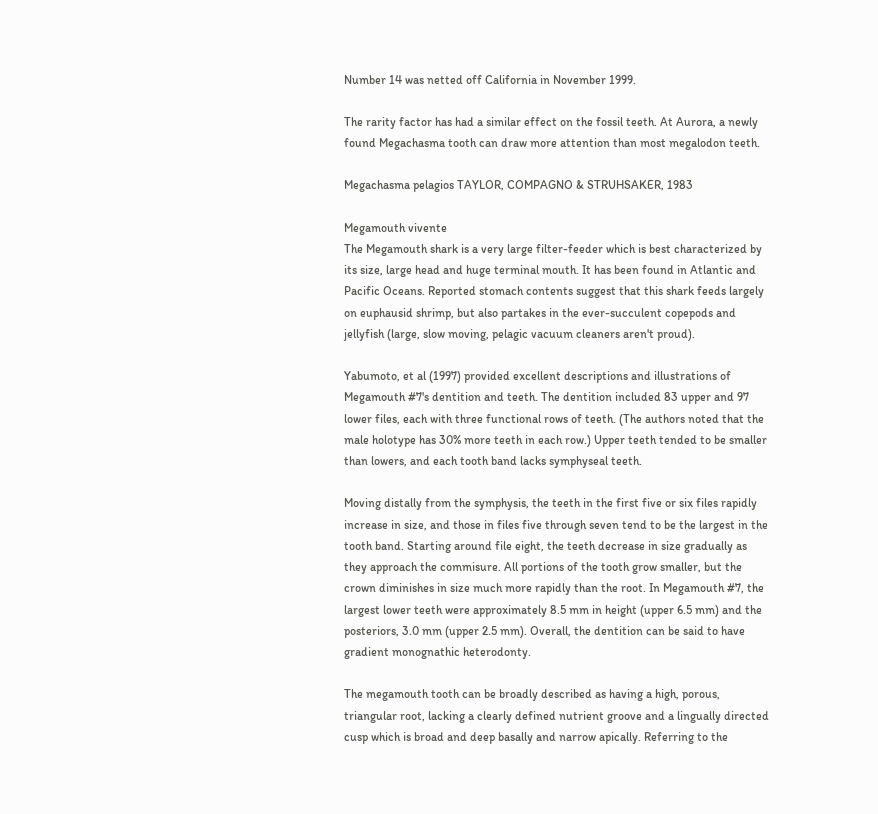Number 14 was netted off California in November 1999.

The rarity factor has had a similar effect on the fossil teeth. At Aurora, a newly found Megachasma tooth can draw more attention than most megalodon teeth.

Megachasma pelagios TAYLOR, COMPAGNO & STRUHSAKER, 1983

Megamouth vivente
The Megamouth shark is a very large filter-feeder which is best characterized by its size, large head and huge terminal mouth. It has been found in Atlantic and Pacific Oceans. Reported stomach contents suggest that this shark feeds largely on euphausid shrimp, but also partakes in the ever-succulent copepods and jellyfish (large, slow moving, pelagic vacuum cleaners aren't proud).

Yabumoto, et al (1997) provided excellent descriptions and illustrations of Megamouth #7's dentition and teeth. The dentition included 83 upper and 97 lower files, each with three functional rows of teeth. (The authors noted that the male holotype has 30% more teeth in each row.) Upper teeth tended to be smaller than lowers, and each tooth band lacks symphyseal teeth.

Moving distally from the symphysis, the teeth in the first five or six files rapidly increase in size, and those in files five through seven tend to be the largest in the tooth band. Starting around file eight, the teeth decrease in size gradually as they approach the commisure. All portions of the tooth grow smaller, but the crown diminishes in size much more rapidly than the root. In Megamouth #7, the largest lower teeth were approximately 8.5 mm in height (upper 6.5 mm) and the posteriors, 3.0 mm (upper 2.5 mm). Overall, the dentition can be said to have gradient monognathic heterodonty.

The megamouth tooth can be broadly described as having a high, porous, triangular root, lacking a clearly defined nutrient groove and a lingually directed cusp which is broad and deep basally and narrow apically. Referring to the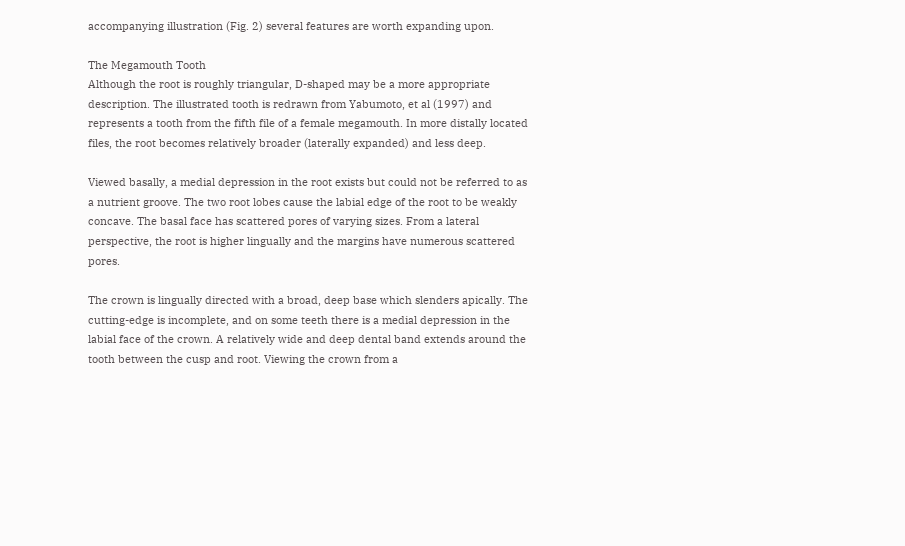accompanying illustration (Fig. 2) several features are worth expanding upon.

The Megamouth Tooth
Although the root is roughly triangular, D-shaped may be a more appropriate description. The illustrated tooth is redrawn from Yabumoto, et al (1997) and represents a tooth from the fifth file of a female megamouth. In more distally located files, the root becomes relatively broader (laterally expanded) and less deep.

Viewed basally, a medial depression in the root exists but could not be referred to as a nutrient groove. The two root lobes cause the labial edge of the root to be weakly concave. The basal face has scattered pores of varying sizes. From a lateral perspective, the root is higher lingually and the margins have numerous scattered pores.

The crown is lingually directed with a broad, deep base which slenders apically. The cutting-edge is incomplete, and on some teeth there is a medial depression in the labial face of the crown. A relatively wide and deep dental band extends around the tooth between the cusp and root. Viewing the crown from a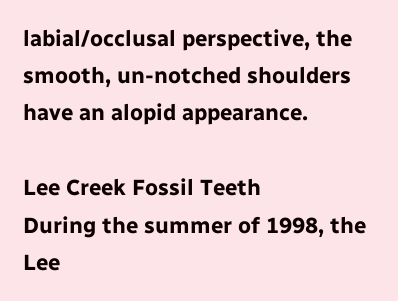labial/occlusal perspective, the smooth, un-notched shoulders have an alopid appearance.

Lee Creek Fossil Teeth
During the summer of 1998, the Lee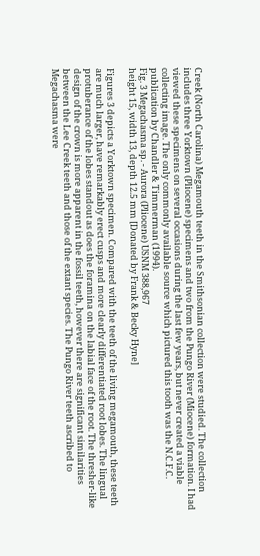Creek (North Carolina) Megamouth teeth in the Smithsonian collection were studied. The collection includes three Yorktown (Pliocene) specimens and two from the Pungo River (Miocene) formation. I had viewed these specimens on several occasions during the last few years, but never created a viable collecting image. The only commonly available source which pictured this tooth was the N.C.F.C. publication by Chandler & Timmerman (1994).
Fig. 3 Megachasma sp. - Aurora (Pliocene) USNM 388,967
height 15, width 13, depth 12.5 mm [Donated by Frank & Becky Hyne]

Figures 3 depicts a Yorktown specimen. Compared with the teeth of the living megamouth, these teeth are much larger, have remarkably erect cusps and more clearly differentiated root lobes. The lingual protuberance of the lobes standout as does the foramina on the labial face of the root. The thresher-like design of the crown is more apparent in the fossil teeth, however there are significant similarities between the Lee Creek teeth and those of the extant species. The Pungo River teeth ascribed to Megachasma were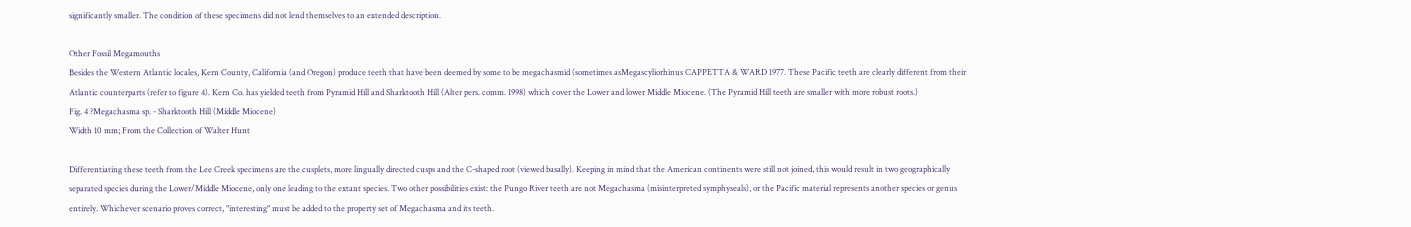significantly smaller. The condition of these specimens did not lend themselves to an extended description.

Other Fossil Megamouths
Besides the Western Atlantic locales, Kern County, California (and Oregon) produce teeth that have been deemed by some to be megachasmid (sometimes asMegascyliorhinus CAPPETTA & WARD 1977. These Pacific teeth are clearly different from their Atlantic counterparts (refer to figure 4). Kern Co. has yielded teeth from Pyramid Hill and Sharktooth Hill (Alter pers. comm. 1998) which cover the Lower and lower Middle Miocene. (The Pyramid Hill teeth are smaller with more robust roots.)
Fig. 4 ?Megachasma sp. - Sharktooth Hill (Middle Miocene)
Width 10 mm; From the Collection of Walter Hunt

Differentiating these teeth from the Lee Creek specimens are the cusplets, more lingually directed cusps and the C-shaped root (viewed basally). Keeping in mind that the American continents were still not joined, this would result in two geographically separated species during the Lower/Middle Miocene, only one leading to the extant species. Two other possibilities exist: the Pungo River teeth are not Megachasma (misinterpreted symphyseals), or the Pacific material represents another species or genus entirely. Whichever scenario proves correct, "interesting" must be added to the property set of Megachasma and its teeth.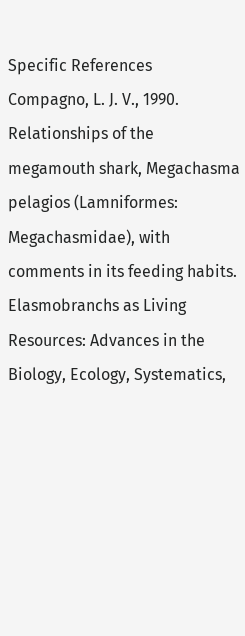Specific References
Compagno, L. J. V., 1990. Relationships of the megamouth shark, Megachasma pelagios (Lamniformes: Megachasmidae), with comments in its feeding habits. Elasmobranchs as Living Resources: Advances in the Biology, Ecology, Systematics,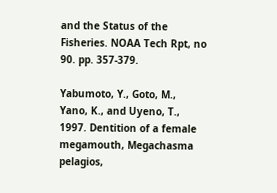and the Status of the Fisheries. NOAA Tech Rpt, no 90. pp. 357-379.

Yabumoto, Y., Goto, M., Yano, K., and Uyeno, T., 1997. Dentition of a female megamouth, Megachasma pelagios,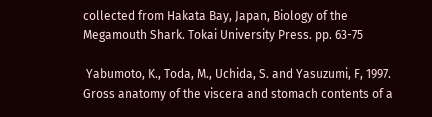collected from Hakata Bay, Japan, Biology of the Megamouth Shark. Tokai University Press. pp. 63-75

 Yabumoto, K., Toda, M., Uchida, S. and Yasuzumi, F, 1997. Gross anatomy of the viscera and stomach contents of a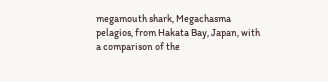megamouth shark, Megachasma pelagios, from Hakata Bay, Japan, with a comparison of the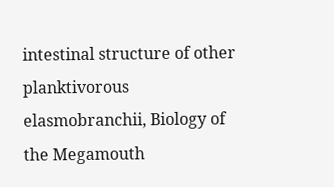intestinal structure of other planktivorous elasmobranchii, Biology of the Megamouth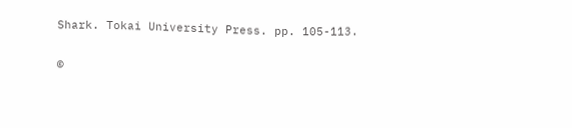Shark. Tokai University Press. pp. 105-113.

©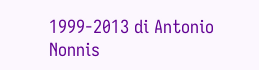1999-2013 di Antonio Nonnis